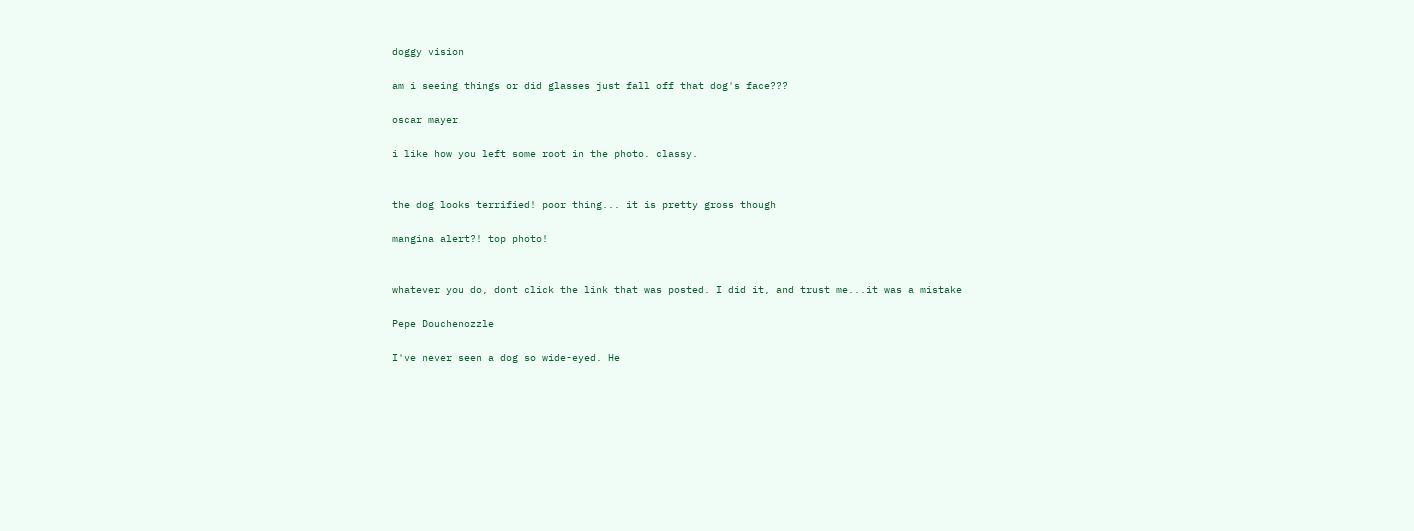doggy vision

am i seeing things or did glasses just fall off that dog's face???

oscar mayer

i like how you left some root in the photo. classy.


the dog looks terrified! poor thing... it is pretty gross though

mangina alert?! top photo!


whatever you do, dont click the link that was posted. I did it, and trust me...it was a mistake

Pepe Douchenozzle

I've never seen a dog so wide-eyed. He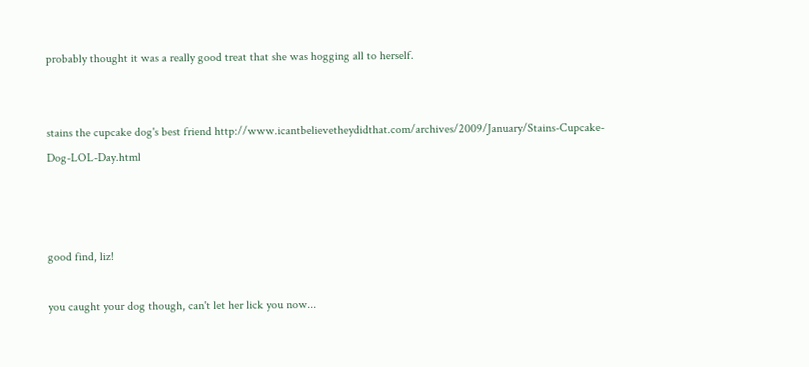probably thought it was a really good treat that she was hogging all to herself.


stains the cupcake dog's best friend http://www.icantbelievetheydidthat.com/archives/2009/January/Stains-Cupcake-Dog-LOL-Day.html



good find, liz!

you caught your dog though, can't let her lick you now...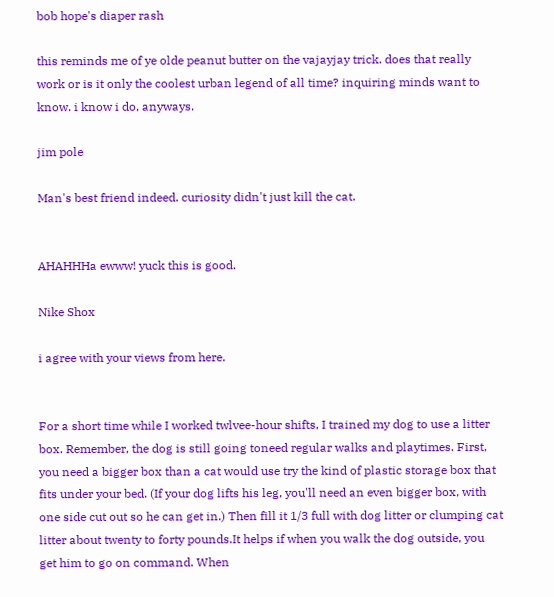bob hope's diaper rash

this reminds me of ye olde peanut butter on the vajayjay trick. does that really work or is it only the coolest urban legend of all time? inquiring minds want to know. i know i do, anyways.

jim pole

Man's best friend indeed. curiosity didn't just kill the cat.


AHAHHHa ewww! yuck this is good.

Nike Shox

i agree with your views from here.


For a short time while I worked twlvee-hour shifts, I trained my dog to use a litter box. Remember, the dog is still going toneed regular walks and playtimes. First, you need a bigger box than a cat would use try the kind of plastic storage box that fits under your bed. (If your dog lifts his leg, you'll need an even bigger box, with one side cut out so he can get in.) Then fill it 1/3 full with dog litter or clumping cat litter about twenty to forty pounds.It helps if when you walk the dog outside, you get him to go on command. When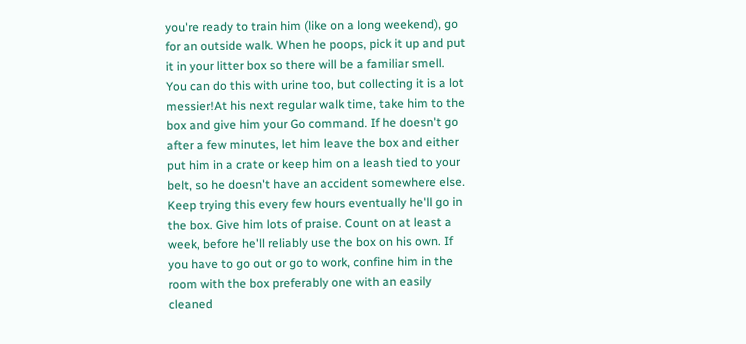you're ready to train him (like on a long weekend), go for an outside walk. When he poops, pick it up and put it in your litter box so there will be a familiar smell. You can do this with urine too, but collecting it is a lot messier!At his next regular walk time, take him to the box and give him your Go command. If he doesn't go after a few minutes, let him leave the box and either put him in a crate or keep him on a leash tied to your belt, so he doesn't have an accident somewhere else. Keep trying this every few hours eventually he'll go in the box. Give him lots of praise. Count on at least a week, before he'll reliably use the box on his own. If you have to go out or go to work, confine him in the room with the box preferably one with an easily cleaned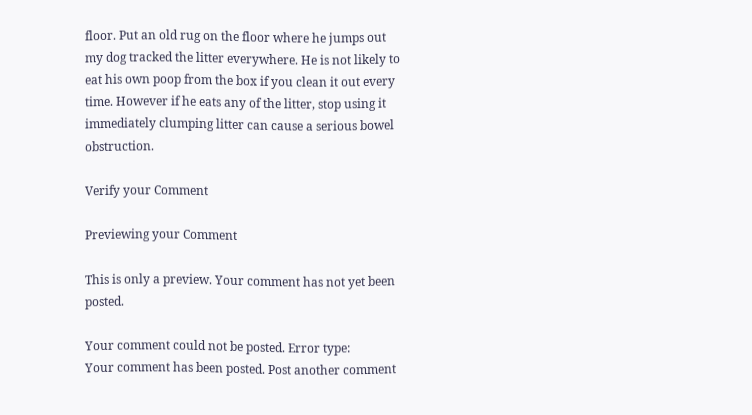floor. Put an old rug on the floor where he jumps out my dog tracked the litter everywhere. He is not likely to eat his own poop from the box if you clean it out every time. However if he eats any of the litter, stop using it immediately clumping litter can cause a serious bowel obstruction.

Verify your Comment

Previewing your Comment

This is only a preview. Your comment has not yet been posted.

Your comment could not be posted. Error type:
Your comment has been posted. Post another comment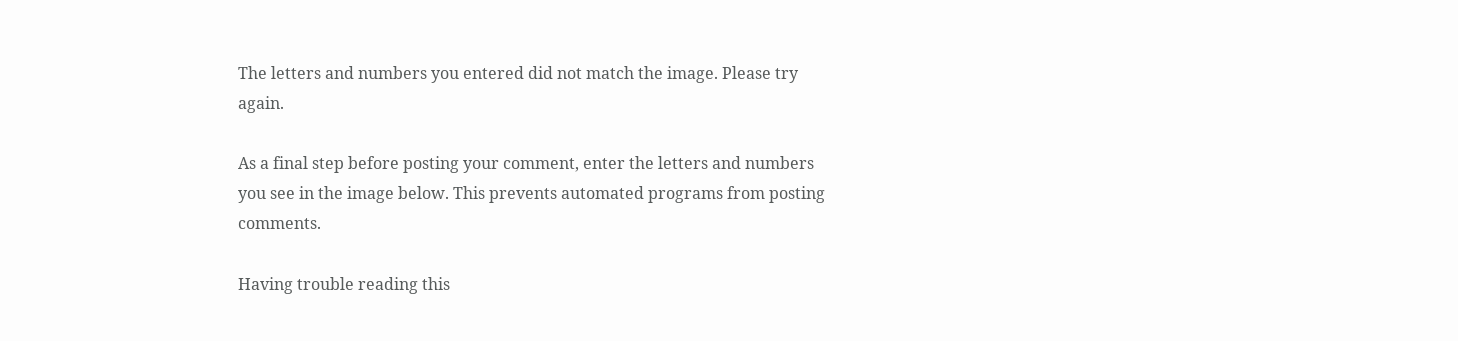The letters and numbers you entered did not match the image. Please try again.

As a final step before posting your comment, enter the letters and numbers you see in the image below. This prevents automated programs from posting comments.

Having trouble reading this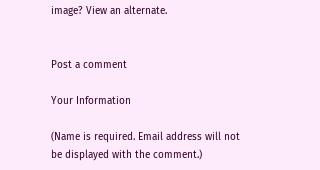image? View an alternate.


Post a comment

Your Information

(Name is required. Email address will not be displayed with the comment.)